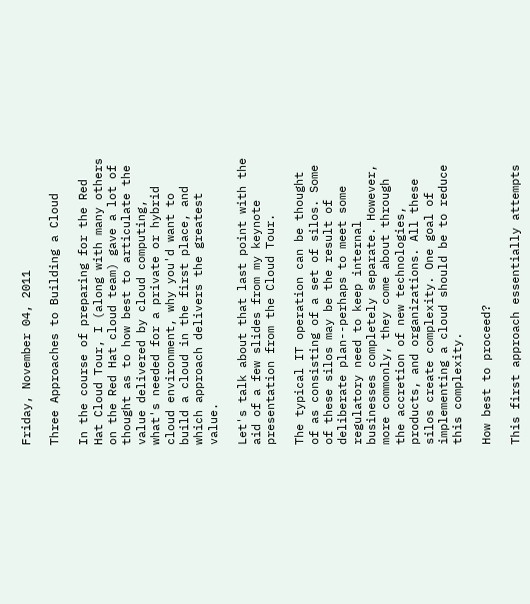Friday, November 04, 2011

Three Approaches to Building a Cloud

In the course of preparing for the Red Hat Cloud Tour, I (along with many others on the Red Hat cloud team) gave a lot of thought as to how best to articulate the value delivered by cloud computing, what's needed for a private or hybrid cloud environment, why you'd want to build a cloud in the first place, and which approach delivers the greatest value.

Let's talk about that last point with the aid of a few slides from my keynote presentation from the Cloud Tour.

The typical IT operation can be thought of as consisting of a set of silos. Some of these silos may be the result of deliberate plan--perhaps to meet some regulatory need to keep internal businesses completely separate. However, more commonly, they come about through the accretion of new technologies, products, and organizations. All these silos create complexity. One goal of implementing a cloud should be to reduce this complexity.

How best to proceed?

This first approach essentially attempts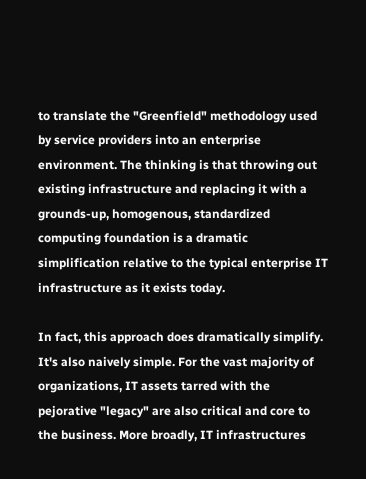to translate the "Greenfield" methodology used by service providers into an enterprise environment. The thinking is that throwing out existing infrastructure and replacing it with a grounds-up, homogenous, standardized computing foundation is a dramatic simplification relative to the typical enterprise IT infrastructure as it exists today.

In fact, this approach does dramatically simplify. It's also naively simple. For the vast majority of organizations, IT assets tarred with the pejorative "legacy" are also critical and core to the business. More broadly, IT infrastructures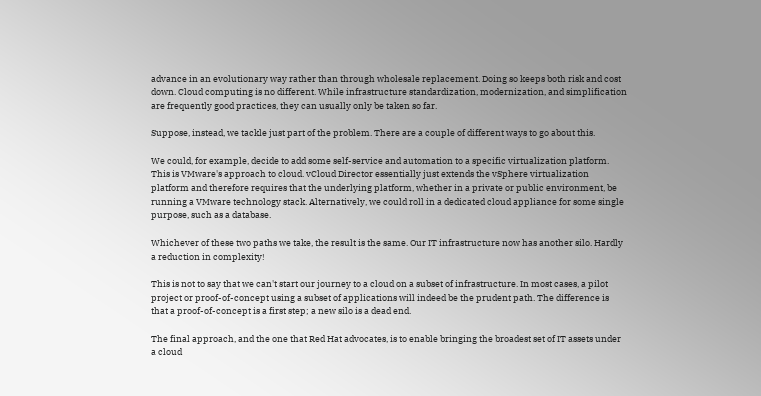advance in an evolutionary way rather than through wholesale replacement. Doing so keeps both risk and cost down. Cloud computing is no different. While infrastructure standardization, modernization, and simplification are frequently good practices, they can usually only be taken so far.

Suppose, instead, we tackle just part of the problem. There are a couple of different ways to go about this.

We could, for example, decide to add some self-service and automation to a specific virtualization platform. This is VMware's approach to cloud. vCloud Director essentially just extends the vSphere virtualization platform and therefore requires that the underlying platform, whether in a private or public environment, be running a VMware technology stack. Alternatively, we could roll in a dedicated cloud appliance for some single purpose, such as a database.

Whichever of these two paths we take, the result is the same. Our IT infrastructure now has another silo. Hardly a reduction in complexity!

This is not to say that we can't start our journey to a cloud on a subset of infrastructure. In most cases, a pilot project or proof-of-concept using a subset of applications will indeed be the prudent path. The difference is that a proof-of-concept is a first step; a new silo is a dead end.

The final approach, and the one that Red Hat advocates, is to enable bringing the broadest set of IT assets under a cloud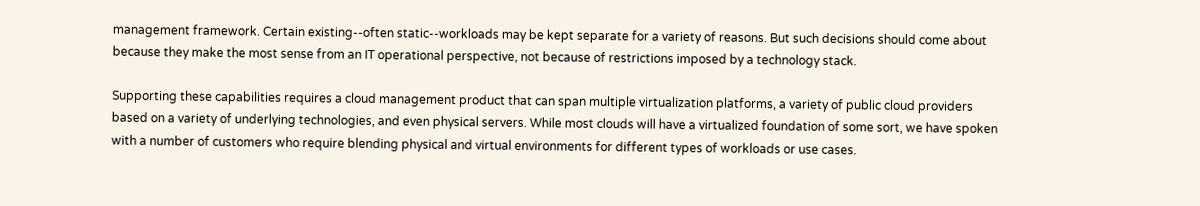management framework. Certain existing--often static--workloads may be kept separate for a variety of reasons. But such decisions should come about because they make the most sense from an IT operational perspective, not because of restrictions imposed by a technology stack.

Supporting these capabilities requires a cloud management product that can span multiple virtualization platforms, a variety of public cloud providers based on a variety of underlying technologies, and even physical servers. While most clouds will have a virtualized foundation of some sort, we have spoken with a number of customers who require blending physical and virtual environments for different types of workloads or use cases.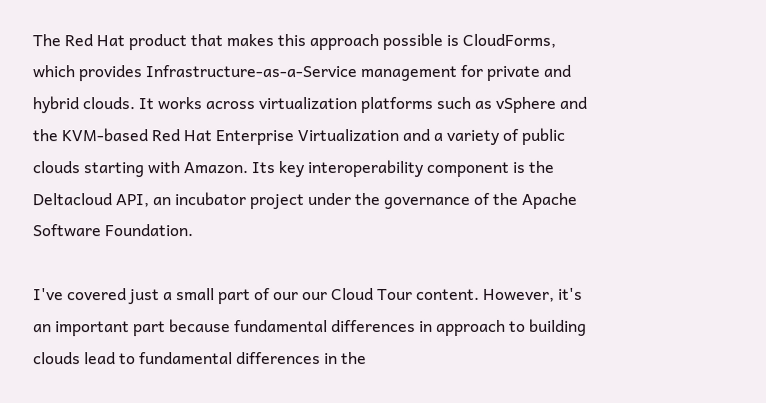The Red Hat product that makes this approach possible is CloudForms, which provides Infrastructure-as-a-Service management for private and hybrid clouds. It works across virtualization platforms such as vSphere and the KVM-based Red Hat Enterprise Virtualization and a variety of public clouds starting with Amazon. Its key interoperability component is the Deltacloud API, an incubator project under the governance of the Apache Software Foundation.

I've covered just a small part of our our Cloud Tour content. However, it's an important part because fundamental differences in approach to building clouds lead to fundamental differences in the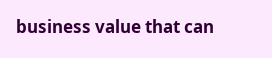business value that can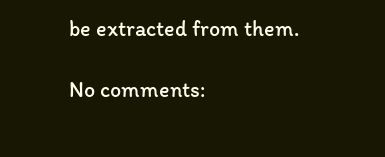be extracted from them.

No comments: